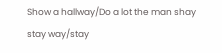Show a hallway/Do a lot the man shay stay way/stay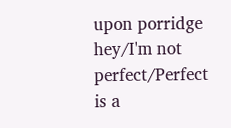upon porridge hey/I'm not perfect/Perfect is a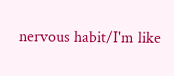nervous habit/I'm like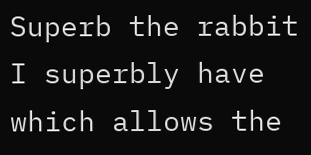Superb the rabbit I superbly have which allows the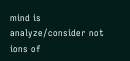mind is analyze/consider not ions of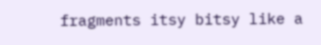fragments itsy bitsy like a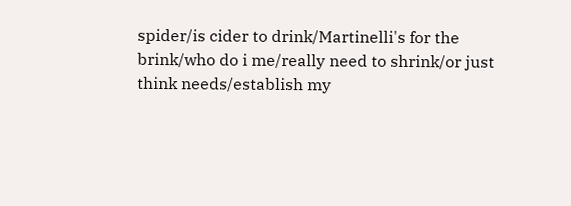spider/is cider to drink/Martinelli's for the brink/who do i me/really need to shrink/or just think needs/establish my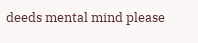deeds mental mind please